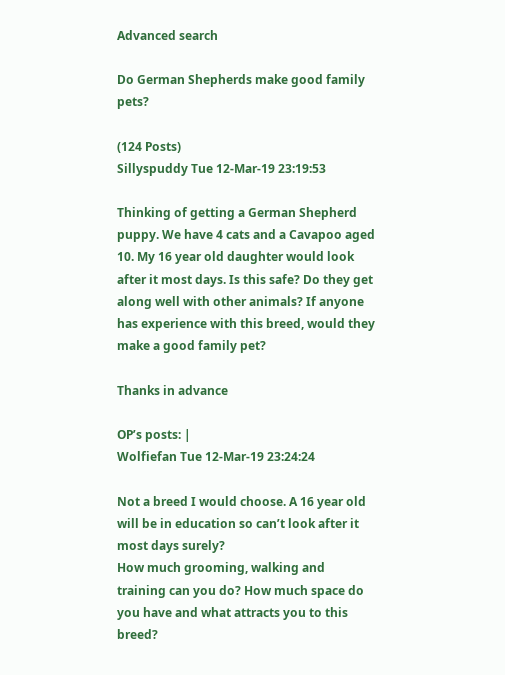Advanced search

Do German Shepherds make good family pets?

(124 Posts)
Sillyspuddy Tue 12-Mar-19 23:19:53

Thinking of getting a German Shepherd puppy. We have 4 cats and a Cavapoo aged 10. My 16 year old daughter would look after it most days. Is this safe? Do they get along well with other animals? If anyone has experience with this breed, would they make a good family pet?

Thanks in advance

OP’s posts: |
Wolfiefan Tue 12-Mar-19 23:24:24

Not a breed I would choose. A 16 year old will be in education so can’t look after it most days surely?
How much grooming, walking and training can you do? How much space do you have and what attracts you to this breed?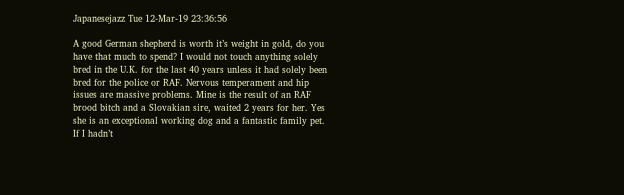Japanesejazz Tue 12-Mar-19 23:36:56

A good German shepherd is worth it’s weight in gold, do you have that much to spend? I would not touch anything solely bred in the U.K. for the last 40 years unless it had solely been bred for the police or RAF. Nervous temperament and hip issues are massive problems. Mine is the result of an RAF brood bitch and a Slovakian sire, waited 2 years for her. Yes she is an exceptional working dog and a fantastic family pet. If I hadn’t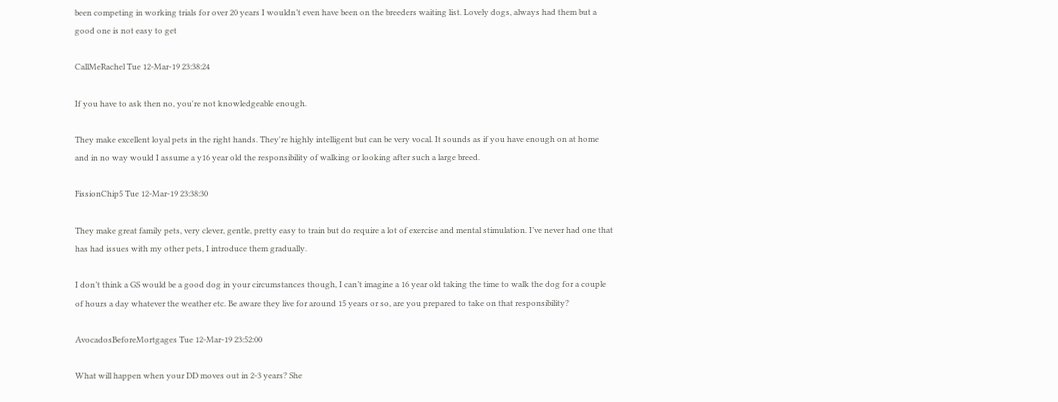been competing in working trials for over 20 years I wouldn’t even have been on the breeders waiting list. Lovely dogs, always had them but a good one is not easy to get

CallMeRachel Tue 12-Mar-19 23:38:24

If you have to ask then no, you're not knowledgeable enough.

They make excellent loyal pets in the right hands. They're highly intelligent but can be very vocal. It sounds as if you have enough on at home and in no way would I assume a y16 year old the responsibility of walking or looking after such a large breed.

FissionChip5 Tue 12-Mar-19 23:38:30

They make great family pets, very clever, gentle, pretty easy to train but do require a lot of exercise and mental stimulation. I’ve never had one that has had issues with my other pets, I introduce them gradually.

I don’t think a GS would be a good dog in your circumstances though, I can’t imagine a 16 year old taking the time to walk the dog for a couple of hours a day whatever the weather etc. Be aware they live for around 15 years or so, are you prepared to take on that responsibility?

AvocadosBeforeMortgages Tue 12-Mar-19 23:52:00

What will happen when your DD moves out in 2-3 years? She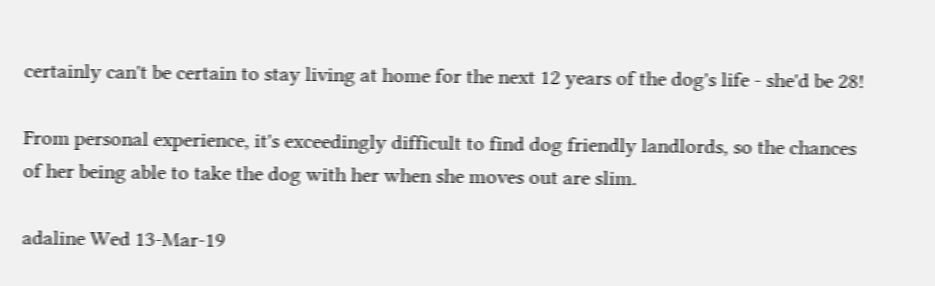certainly can't be certain to stay living at home for the next 12 years of the dog's life - she'd be 28!

From personal experience, it's exceedingly difficult to find dog friendly landlords, so the chances of her being able to take the dog with her when she moves out are slim.

adaline Wed 13-Mar-19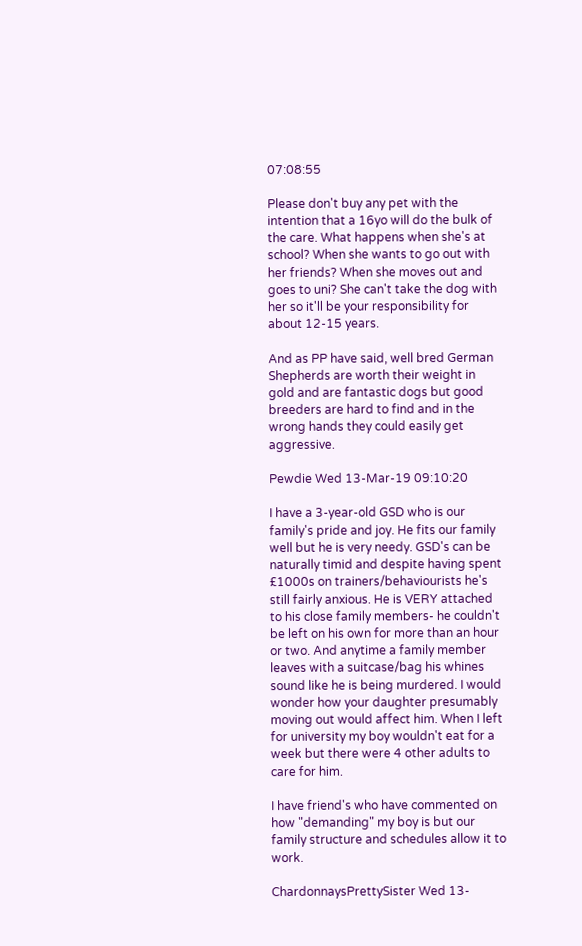07:08:55

Please don't buy any pet with the intention that a 16yo will do the bulk of the care. What happens when she's at school? When she wants to go out with her friends? When she moves out and goes to uni? She can't take the dog with her so it'll be your responsibility for about 12-15 years.

And as PP have said, well bred German Shepherds are worth their weight in gold and are fantastic dogs but good breeders are hard to find and in the wrong hands they could easily get aggressive.

Pewdie Wed 13-Mar-19 09:10:20

I have a 3-year-old GSD who is our family's pride and joy. He fits our family well but he is very needy. GSD's can be naturally timid and despite having spent £1000s on trainers/behaviourists he's still fairly anxious. He is VERY attached to his close family members- he couldn't be left on his own for more than an hour or two. And anytime a family member leaves with a suitcase/bag his whines sound like he is being murdered. I would wonder how your daughter presumably moving out would affect him. When I left for university my boy wouldn't eat for a week but there were 4 other adults to care for him.

I have friend's who have commented on how "demanding" my boy is but our family structure and schedules allow it to work.

ChardonnaysPrettySister Wed 13-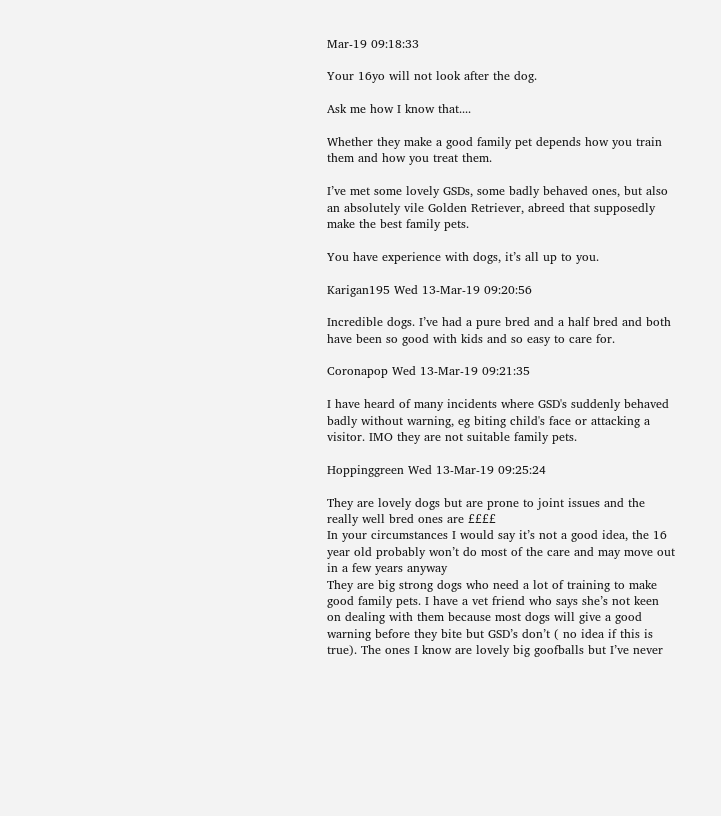Mar-19 09:18:33

Your 16yo will not look after the dog.

Ask me how I know that....

Whether they make a good family pet depends how you train them and how you treat them.

I’ve met some lovely GSDs, some badly behaved ones, but also an absolutely vile Golden Retriever, abreed that supposedly make the best family pets.

You have experience with dogs, it’s all up to you.

Karigan195 Wed 13-Mar-19 09:20:56

Incredible dogs. I’ve had a pure bred and a half bred and both have been so good with kids and so easy to care for.

Coronapop Wed 13-Mar-19 09:21:35

I have heard of many incidents where GSD's suddenly behaved badly without warning, eg biting child's face or attacking a visitor. IMO they are not suitable family pets.

Hoppinggreen Wed 13-Mar-19 09:25:24

They are lovely dogs but are prone to joint issues and the really well bred ones are ££££
In your circumstances I would say it’s not a good idea, the 16 year old probably won’t do most of the care and may move out in a few years anyway
They are big strong dogs who need a lot of training to make good family pets. I have a vet friend who says she’s not keen on dealing with them because most dogs will give a good warning before they bite but GSD’s don’t ( no idea if this is true). The ones I know are lovely big goofballs but I’ve never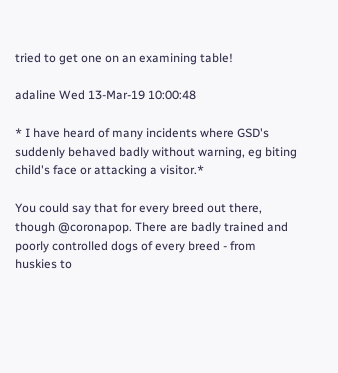tried to get one on an examining table!

adaline Wed 13-Mar-19 10:00:48

* I have heard of many incidents where GSD's suddenly behaved badly without warning, eg biting child's face or attacking a visitor.*

You could say that for every breed out there, though @coronapop. There are badly trained and poorly controlled dogs of every breed - from huskies to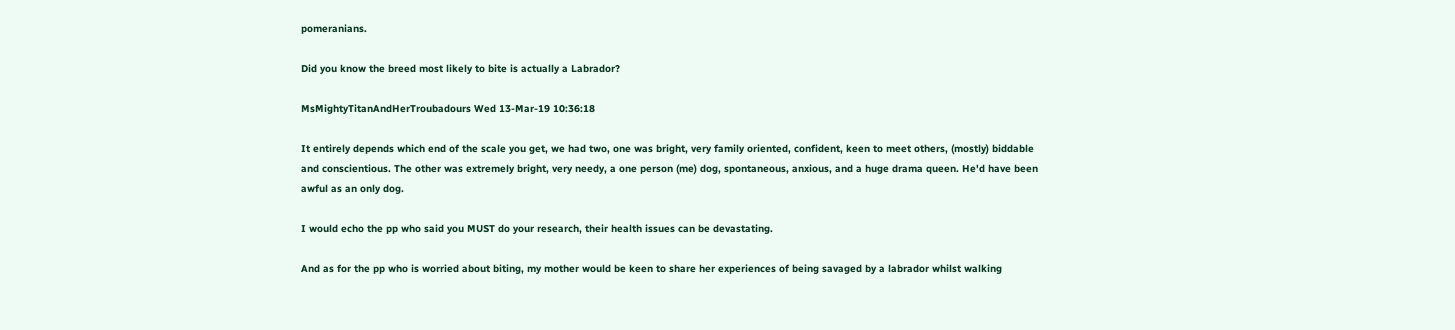pomeranians.

Did you know the breed most likely to bite is actually a Labrador?

MsMightyTitanAndHerTroubadours Wed 13-Mar-19 10:36:18

It entirely depends which end of the scale you get, we had two, one was bright, very family oriented, confident, keen to meet others, (mostly) biddable and conscientious. The other was extremely bright, very needy, a one person (me) dog, spontaneous, anxious, and a huge drama queen. He'd have been awful as an only dog.

I would echo the pp who said you MUST do your research, their health issues can be devastating.

And as for the pp who is worried about biting, my mother would be keen to share her experiences of being savaged by a labrador whilst walking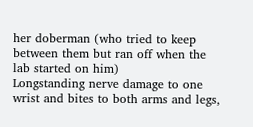her doberman (who tried to keep between them but ran off when the lab started on him)
Longstanding nerve damage to one wrist and bites to both arms and legs,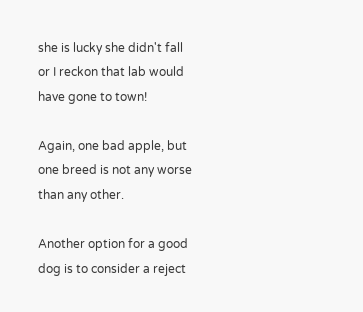she is lucky she didn't fall or I reckon that lab would have gone to town!

Again, one bad apple, but one breed is not any worse than any other.

Another option for a good dog is to consider a reject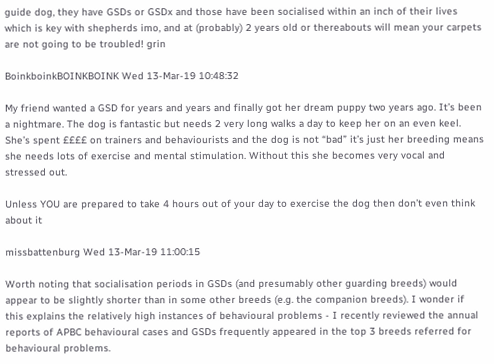guide dog, they have GSDs or GSDx and those have been socialised within an inch of their lives which is key with shepherds imo, and at (probably) 2 years old or thereabouts will mean your carpets are not going to be troubled! grin

BoinkboinkBOINKBOINK Wed 13-Mar-19 10:48:32

My friend wanted a GSD for years and years and finally got her dream puppy two years ago. It’s been a nightmare. The dog is fantastic but needs 2 very long walks a day to keep her on an even keel. She’s spent ££££ on trainers and behaviourists and the dog is not “bad” it’s just her breeding means she needs lots of exercise and mental stimulation. Without this she becomes very vocal and stressed out.

Unless YOU are prepared to take 4 hours out of your day to exercise the dog then don’t even think about it

missbattenburg Wed 13-Mar-19 11:00:15

Worth noting that socialisation periods in GSDs (and presumably other guarding breeds) would appear to be slightly shorter than in some other breeds (e.g. the companion breeds). I wonder if this explains the relatively high instances of behavioural problems - I recently reviewed the annual reports of APBC behavioural cases and GSDs frequently appeared in the top 3 breeds referred for behavioural problems.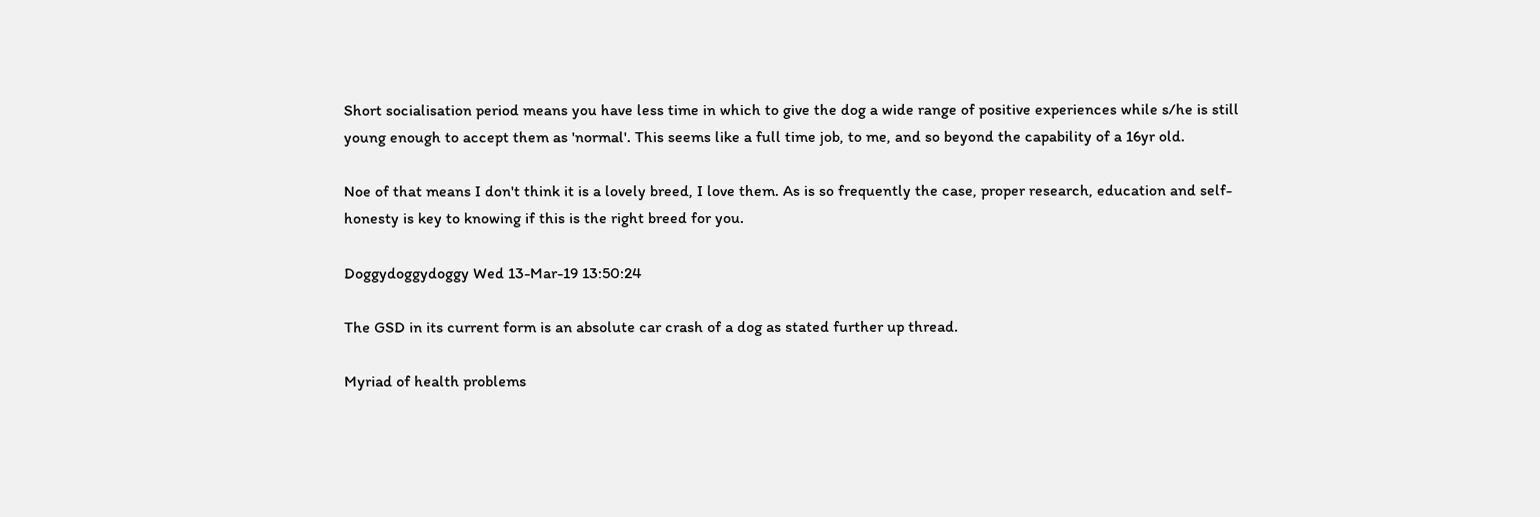Short socialisation period means you have less time in which to give the dog a wide range of positive experiences while s/he is still young enough to accept them as 'normal'. This seems like a full time job, to me, and so beyond the capability of a 16yr old.

Noe of that means I don't think it is a lovely breed, I love them. As is so frequently the case, proper research, education and self-honesty is key to knowing if this is the right breed for you.

Doggydoggydoggy Wed 13-Mar-19 13:50:24

The GSD in its current form is an absolute car crash of a dog as stated further up thread.

Myriad of health problems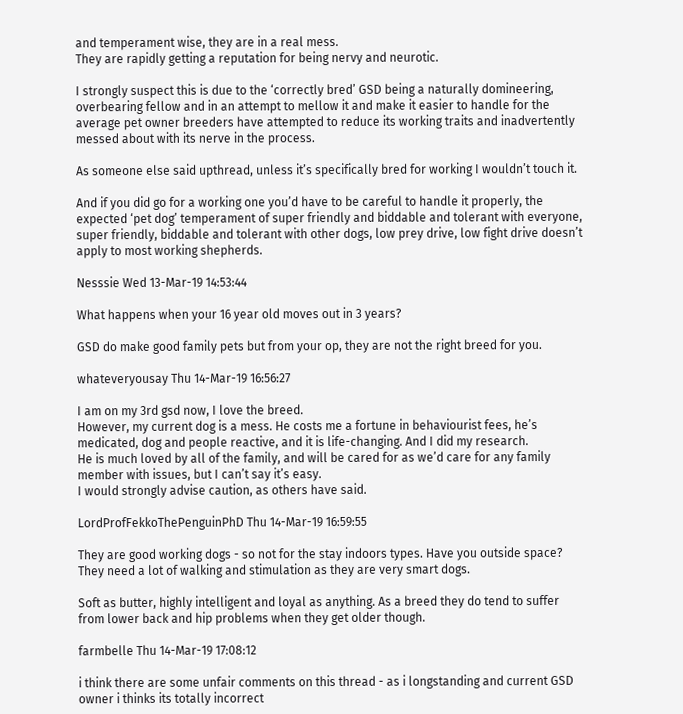and temperament wise, they are in a real mess.
They are rapidly getting a reputation for being nervy and neurotic.

I strongly suspect this is due to the ‘correctly bred’ GSD being a naturally domineering, overbearing fellow and in an attempt to mellow it and make it easier to handle for the average pet owner breeders have attempted to reduce its working traits and inadvertently messed about with its nerve in the process.

As someone else said upthread, unless it’s specifically bred for working I wouldn’t touch it.

And if you did go for a working one you’d have to be careful to handle it properly, the expected ‘pet dog’ temperament of super friendly and biddable and tolerant with everyone, super friendly, biddable and tolerant with other dogs, low prey drive, low fight drive doesn’t apply to most working shepherds.

Nesssie Wed 13-Mar-19 14:53:44

What happens when your 16 year old moves out in 3 years?

GSD do make good family pets but from your op, they are not the right breed for you.

whateveryousay Thu 14-Mar-19 16:56:27

I am on my 3rd gsd now, I love the breed.
However, my current dog is a mess. He costs me a fortune in behaviourist fees, he’s medicated, dog and people reactive, and it is life-changing. And I did my research.
He is much loved by all of the family, and will be cared for as we’d care for any family member with issues, but I can’t say it’s easy.
I would strongly advise caution, as others have said.

LordProfFekkoThePenguinPhD Thu 14-Mar-19 16:59:55

They are good working dogs - so not for the stay indoors types. Have you outside space? They need a lot of walking and stimulation as they are very smart dogs.

Soft as butter, highly intelligent and loyal as anything. As a breed they do tend to suffer from lower back and hip problems when they get older though.

farmbelle Thu 14-Mar-19 17:08:12

i think there are some unfair comments on this thread - as i longstanding and current GSD owner i thinks its totally incorrect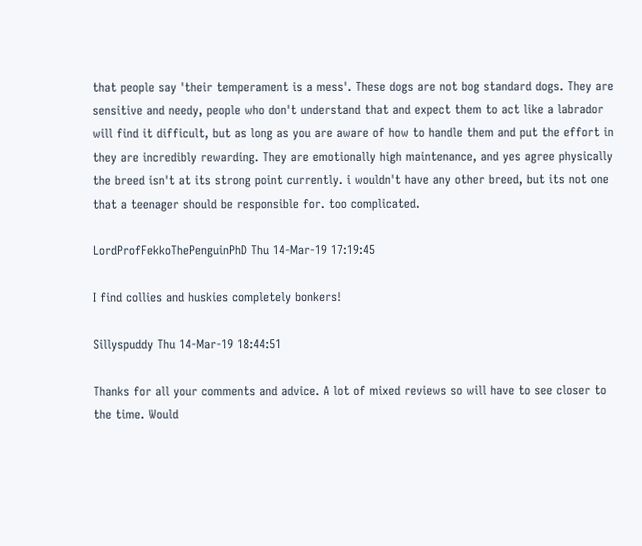that people say 'their temperament is a mess'. These dogs are not bog standard dogs. They are sensitive and needy, people who don't understand that and expect them to act like a labrador will find it difficult, but as long as you are aware of how to handle them and put the effort in they are incredibly rewarding. They are emotionally high maintenance, and yes agree physically the breed isn't at its strong point currently. i wouldn't have any other breed, but its not one that a teenager should be responsible for. too complicated.

LordProfFekkoThePenguinPhD Thu 14-Mar-19 17:19:45

I find collies and huskies completely bonkers!

Sillyspuddy Thu 14-Mar-19 18:44:51

Thanks for all your comments and advice. A lot of mixed reviews so will have to see closer to the time. Would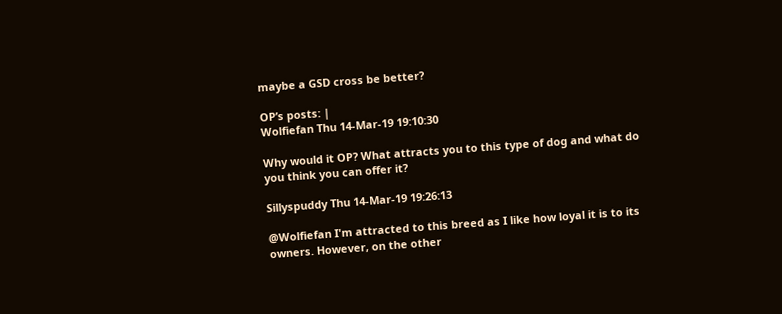maybe a GSD cross be better?

OP’s posts: |
Wolfiefan Thu 14-Mar-19 19:10:30

Why would it OP? What attracts you to this type of dog and what do you think you can offer it?

Sillyspuddy Thu 14-Mar-19 19:26:13

@Wolfiefan I'm attracted to this breed as I like how loyal it is to its owners. However, on the other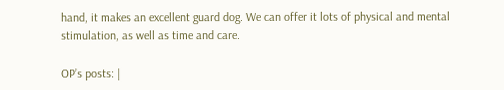hand, it makes an excellent guard dog. We can offer it lots of physical and mental stimulation, as well as time and care.

OP’s posts: |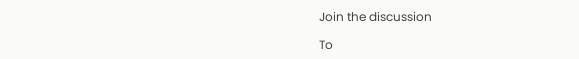Join the discussion

To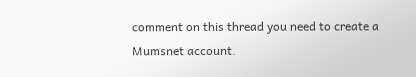comment on this thread you need to create a Mumsnet account.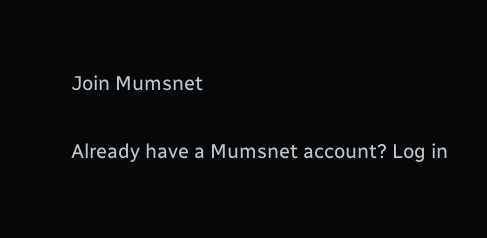Join Mumsnet

Already have a Mumsnet account? Log in